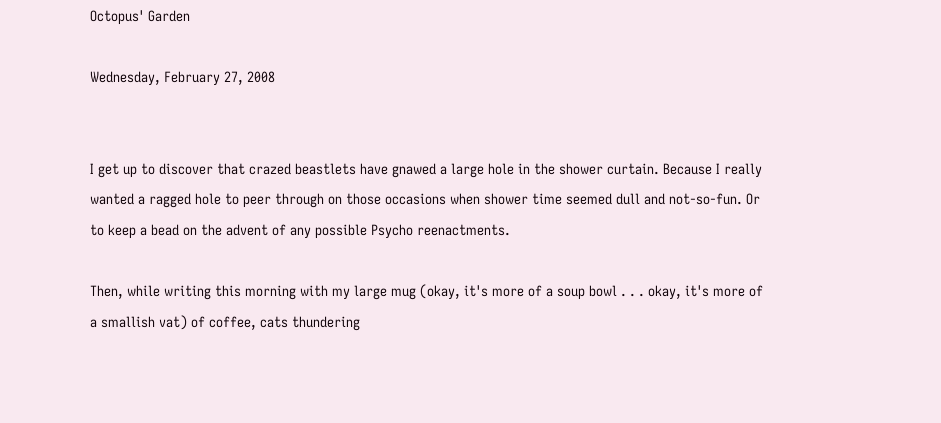Octopus' Garden

Wednesday, February 27, 2008


I get up to discover that crazed beastlets have gnawed a large hole in the shower curtain. Because I really wanted a ragged hole to peer through on those occasions when shower time seemed dull and not-so-fun. Or to keep a bead on the advent of any possible Psycho reenactments.

Then, while writing this morning with my large mug (okay, it's more of a soup bowl . . . okay, it's more of a smallish vat) of coffee, cats thundering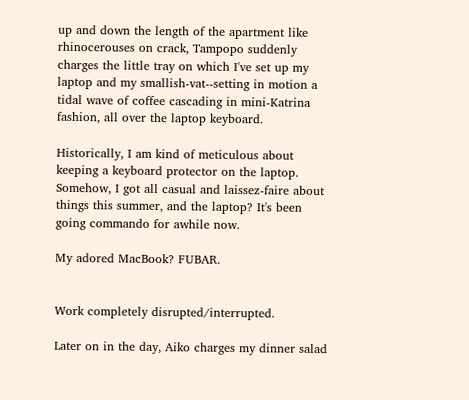up and down the length of the apartment like rhinocerouses on crack, Tampopo suddenly charges the little tray on which I've set up my laptop and my smallish-vat--setting in motion a tidal wave of coffee cascading in mini-Katrina fashion, all over the laptop keyboard.

Historically, I am kind of meticulous about keeping a keyboard protector on the laptop. Somehow, I got all casual and laissez-faire about things this summer, and the laptop? It's been going commando for awhile now.

My adored MacBook? FUBAR.


Work completely disrupted/interrupted.

Later on in the day, Aiko charges my dinner salad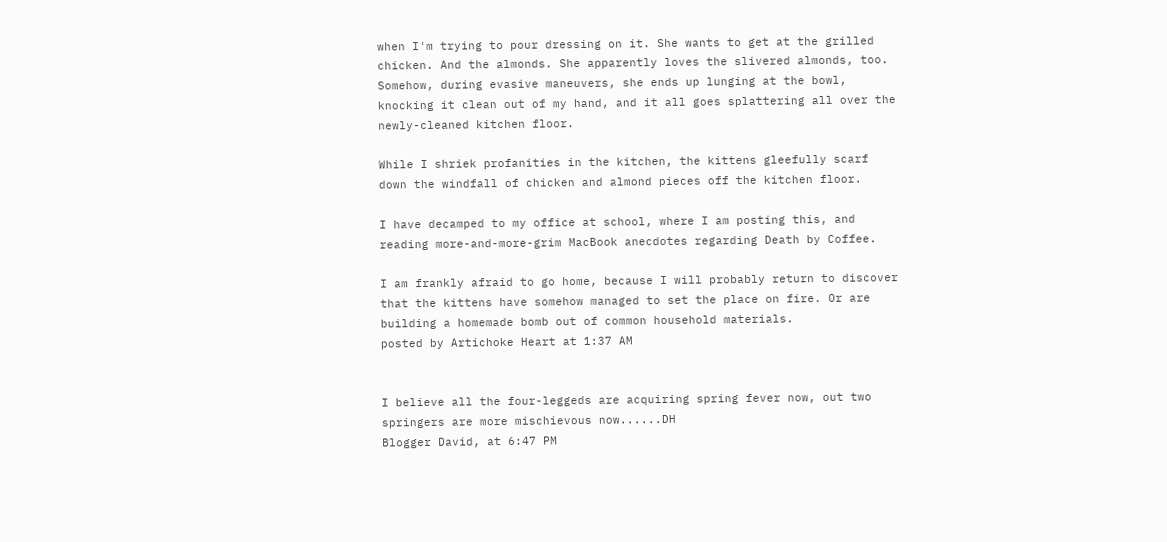when I'm trying to pour dressing on it. She wants to get at the grilled chicken. And the almonds. She apparently loves the slivered almonds, too. Somehow, during evasive maneuvers, she ends up lunging at the bowl, knocking it clean out of my hand, and it all goes splattering all over the newly-cleaned kitchen floor.

While I shriek profanities in the kitchen, the kittens gleefully scarf down the windfall of chicken and almond pieces off the kitchen floor.

I have decamped to my office at school, where I am posting this, and reading more-and-more-grim MacBook anecdotes regarding Death by Coffee.

I am frankly afraid to go home, because I will probably return to discover that the kittens have somehow managed to set the place on fire. Or are building a homemade bomb out of common household materials.
posted by Artichoke Heart at 1:37 AM


I believe all the four-leggeds are acquiring spring fever now, out two springers are more mischievous now......DH
Blogger David, at 6:47 PM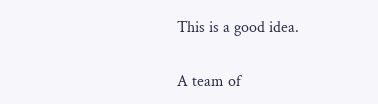This is a good idea.


A team of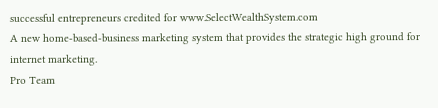successful entrepreneurs credited for www.SelectWealthSystem.com
A new home-based-business marketing system that provides the strategic high ground for internet marketing.
Pro Team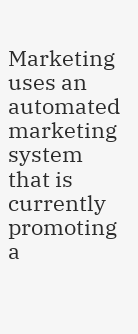Marketing uses an automated marketing system that is currently promoting a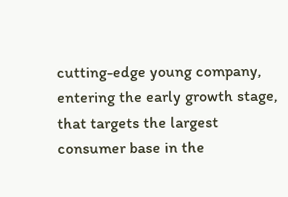cutting-edge young company, entering the early growth stage, that targets the largest consumer base in the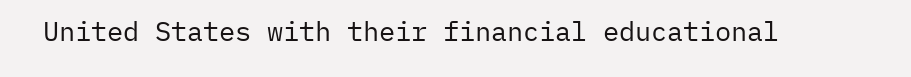United States with their financial educational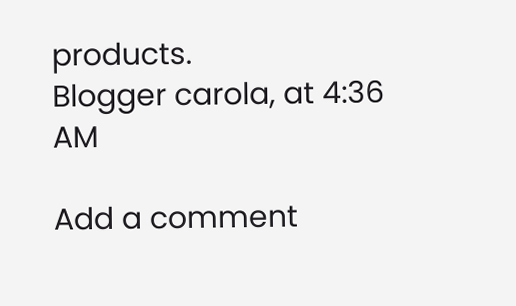products.
Blogger carola, at 4:36 AM

Add a comment